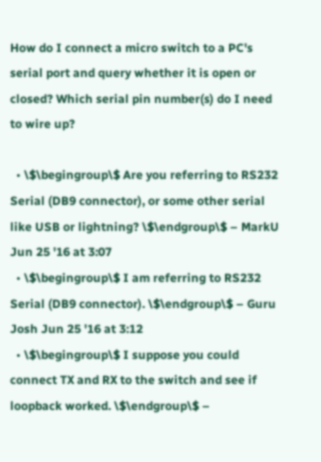How do I connect a micro switch to a PC's serial port and query whether it is open or closed? Which serial pin number(s) do I need to wire up?

  • \$\begingroup\$ Are you referring to RS232 Serial (DB9 connector), or some other serial like USB or lightning? \$\endgroup\$ – MarkU Jun 25 '16 at 3:07
  • \$\begingroup\$ I am referring to RS232 Serial (DB9 connector). \$\endgroup\$ – Guru Josh Jun 25 '16 at 3:12
  • \$\begingroup\$ I suppose you could connect TX and RX to the switch and see if loopback worked. \$\endgroup\$ –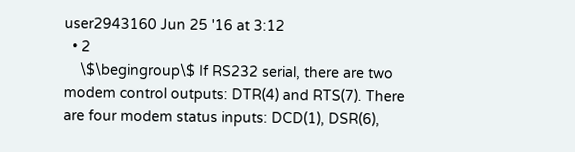user2943160 Jun 25 '16 at 3:12
  • 2
    \$\begingroup\$ If RS232 serial, there are two modem control outputs: DTR(4) and RTS(7). There are four modem status inputs: DCD(1), DSR(6),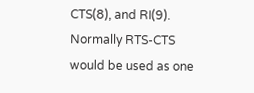CTS(8), and RI(9). Normally RTS-CTS would be used as one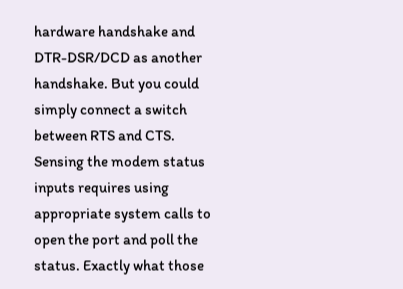hardware handshake and DTR-DSR/DCD as another handshake. But you could simply connect a switch between RTS and CTS. Sensing the modem status inputs requires using appropriate system calls to open the port and poll the status. Exactly what those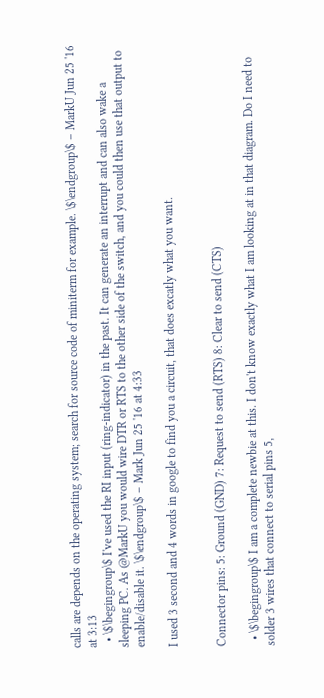calls are depends on the operating system; search for source code of miniterm for example. \$\endgroup\$ – MarkU Jun 25 '16 at 3:13
  • \$\begingroup\$ I've used the RI input (ring-indicator) in the past. It can generate an interrupt and can also wake a sleeping PC. As @MarkU you would wire DTR or RTS to the other side of the switch, and you could then use that output to enable/disable it. \$\endgroup\$ – Mark Jun 25 '16 at 4:33

I used 3 second and 4 words in google to find you a circuit, that does excatly what you want.


Connector pins: 5: Ground (GND) 7: Request to send (RTS) 8: Clear to send (CTS)

  • \$\begingroup\$ I am a complete newbie at this. I don't know exactly what I am looking at in that diagram. Do I need to solder 3 wires that connect to serial pins 5,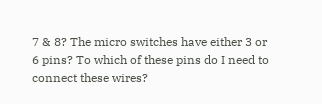7 & 8? The micro switches have either 3 or 6 pins? To which of these pins do I need to connect these wires?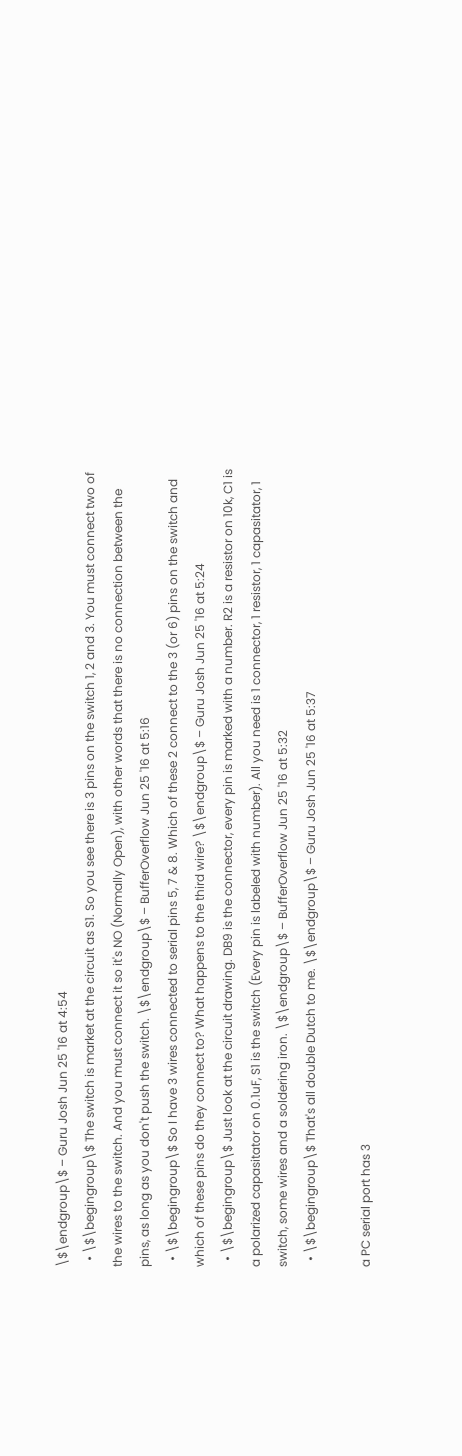\$\endgroup\$ – Guru Josh Jun 25 '16 at 4:54
  • \$\begingroup\$ The switch is market at the circuit as S1. So you see there is 3 pins on the switch 1, 2 and 3. You must connect two of the wires to the switch. And you must connect it so it's NO (Normally Open), with other words that there is no connection between the pins, as long as you don't push the switch. \$\endgroup\$ – BufferOverflow Jun 25 '16 at 5:16
  • \$\begingroup\$ So I have 3 wires connected to serial pins 5, 7 & 8. Which of these 2 connect to the 3 (or 6) pins on the switch and which of these pins do they connect to? What happens to the third wire? \$\endgroup\$ – Guru Josh Jun 25 '16 at 5:24
  • \$\begingroup\$ Just look at the circuit drawing. DB9 is the connector, every pin is marked with a number. R2 is a resistor on 10k, C1 is a polarized capasitator on 0.1uF, S1 is the switch (Every pin is labeled with number). All you need is 1 connector, 1 resistor, 1 capasitator, 1 switch, some wires and a soldering iron. \$\endgroup\$ – BufferOverflow Jun 25 '16 at 5:32
  • \$\begingroup\$ That's all double Dutch to me. \$\endgroup\$ – Guru Josh Jun 25 '16 at 5:37

a PC serial port has 3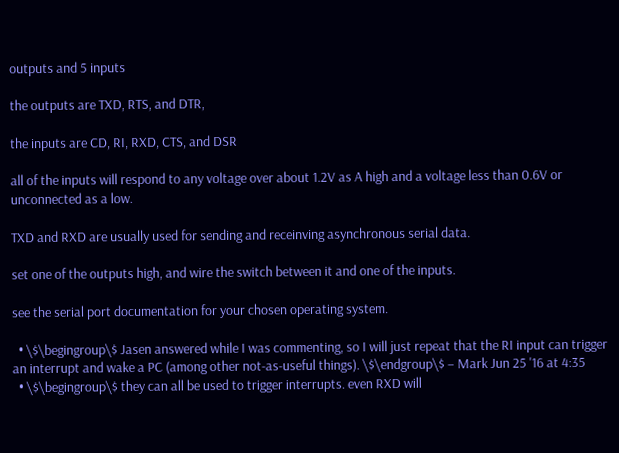outputs and 5 inputs

the outputs are TXD, RTS, and DTR,

the inputs are CD, RI, RXD, CTS, and DSR

all of the inputs will respond to any voltage over about 1.2V as A high and a voltage less than 0.6V or unconnected as a low.

TXD and RXD are usually used for sending and receinving asynchronous serial data.

set one of the outputs high, and wire the switch between it and one of the inputs.

see the serial port documentation for your chosen operating system.

  • \$\begingroup\$ Jasen answered while I was commenting, so I will just repeat that the RI input can trigger an interrupt and wake a PC (among other not-as-useful things). \$\endgroup\$ – Mark Jun 25 '16 at 4:35
  • \$\begingroup\$ they can all be used to trigger interrupts. even RXD will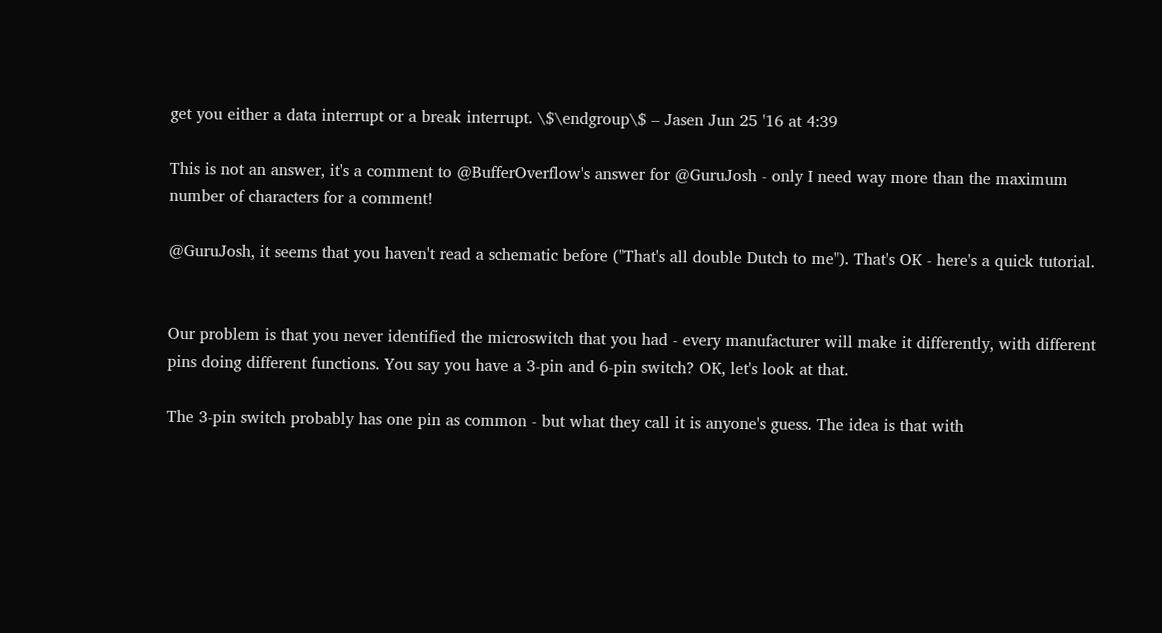get you either a data interrupt or a break interrupt. \$\endgroup\$ – Jasen Jun 25 '16 at 4:39

This is not an answer, it's a comment to @BufferOverflow's answer for @GuruJosh - only I need way more than the maximum number of characters for a comment!

@GuruJosh, it seems that you haven't read a schematic before ("That's all double Dutch to me"). That's OK - here's a quick tutorial.


Our problem is that you never identified the microswitch that you had - every manufacturer will make it differently, with different pins doing different functions. You say you have a 3-pin and 6-pin switch? OK, let's look at that.

The 3-pin switch probably has one pin as common - but what they call it is anyone's guess. The idea is that with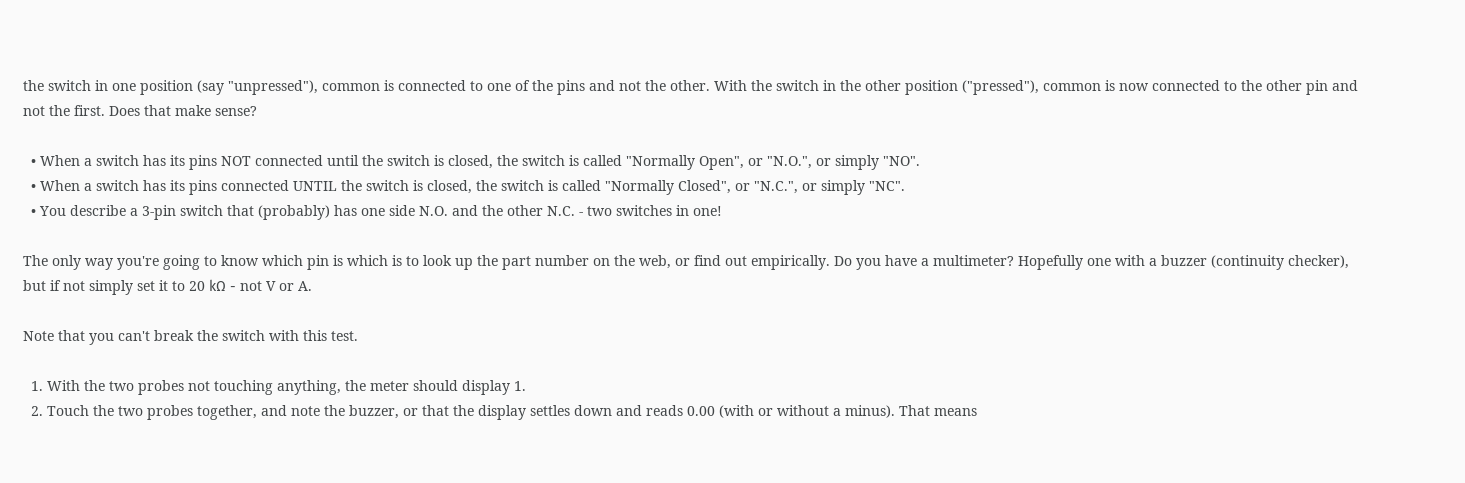the switch in one position (say "unpressed"), common is connected to one of the pins and not the other. With the switch in the other position ("pressed"), common is now connected to the other pin and not the first. Does that make sense?

  • When a switch has its pins NOT connected until the switch is closed, the switch is called "Normally Open", or "N.O.", or simply "NO".
  • When a switch has its pins connected UNTIL the switch is closed, the switch is called "Normally Closed", or "N.C.", or simply "NC".
  • You describe a 3-pin switch that (probably) has one side N.O. and the other N.C. - two switches in one!

The only way you're going to know which pin is which is to look up the part number on the web, or find out empirically. Do you have a multimeter? Hopefully one with a buzzer (continuity checker), but if not simply set it to 20 kΩ - not V or A.

Note that you can't break the switch with this test.

  1. With the two probes not touching anything, the meter should display 1.
  2. Touch the two probes together, and note the buzzer, or that the display settles down and reads 0.00 (with or without a minus). That means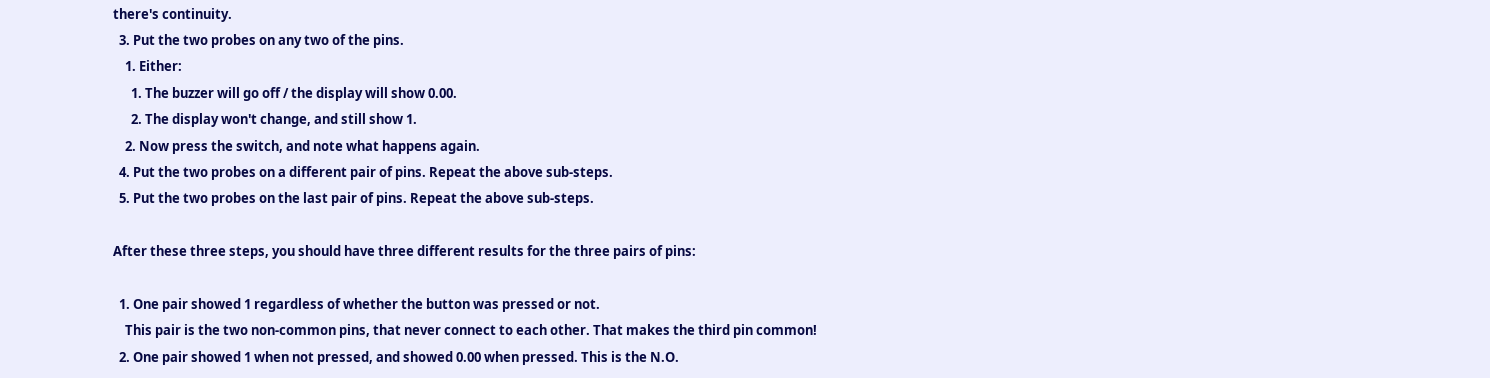there's continuity.
  3. Put the two probes on any two of the pins.
    1. Either:
      1. The buzzer will go off / the display will show 0.00.
      2. The display won't change, and still show 1.
    2. Now press the switch, and note what happens again.
  4. Put the two probes on a different pair of pins. Repeat the above sub-steps.
  5. Put the two probes on the last pair of pins. Repeat the above sub-steps.

After these three steps, you should have three different results for the three pairs of pins:

  1. One pair showed 1 regardless of whether the button was pressed or not.
    This pair is the two non-common pins, that never connect to each other. That makes the third pin common!
  2. One pair showed 1 when not pressed, and showed 0.00 when pressed. This is the N.O.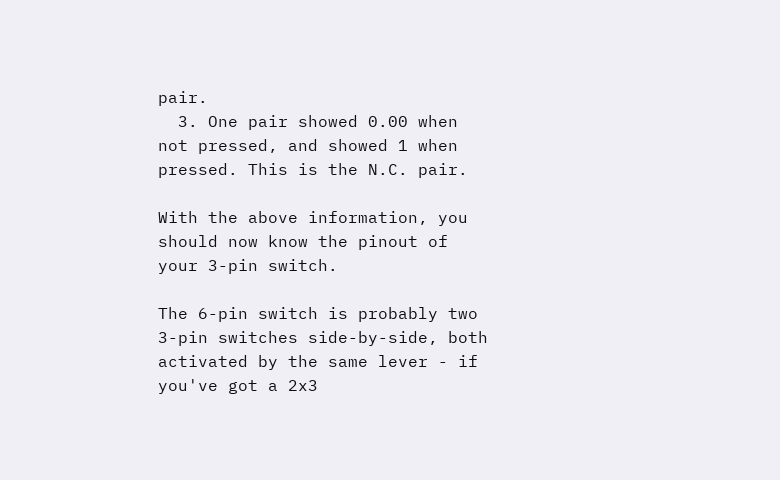pair.
  3. One pair showed 0.00 when not pressed, and showed 1 when pressed. This is the N.C. pair.

With the above information, you should now know the pinout of your 3-pin switch.

The 6-pin switch is probably two 3-pin switches side-by-side, both activated by the same lever - if you've got a 2x3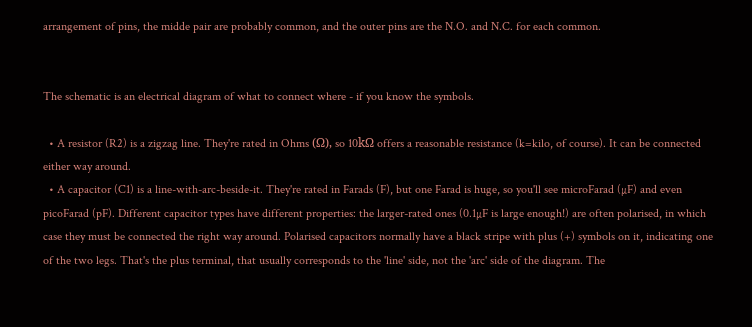arrangement of pins, the midde pair are probably common, and the outer pins are the N.O. and N.C. for each common.


The schematic is an electrical diagram of what to connect where - if you know the symbols.

  • A resistor (R2) is a zigzag line. They're rated in Ohms (Ω), so 10kΩ offers a reasonable resistance (k=kilo, of course). It can be connected either way around.
  • A capacitor (C1) is a line-with-arc-beside-it. They're rated in Farads (F), but one Farad is huge, so you'll see microFarad (µF) and even picoFarad (pF). Different capacitor types have different properties: the larger-rated ones (0.1µF is large enough!) are often polarised, in which case they must be connected the right way around. Polarised capacitors normally have a black stripe with plus (+) symbols on it, indicating one of the two legs. That's the plus terminal, that usually corresponds to the 'line' side, not the 'arc' side of the diagram. The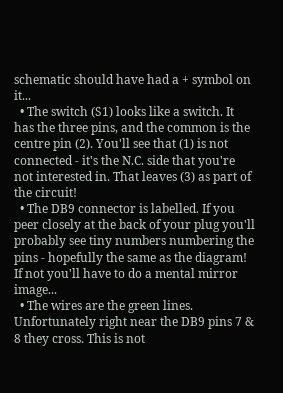schematic should have had a + symbol on it...
  • The switch (S1) looks like a switch. It has the three pins, and the common is the centre pin (2). You'll see that (1) is not connected - it's the N.C. side that you're not interested in. That leaves (3) as part of the circuit!
  • The DB9 connector is labelled. If you peer closely at the back of your plug you'll probably see tiny numbers numbering the pins - hopefully the same as the diagram! If not you'll have to do a mental mirror image...
  • The wires are the green lines. Unfortunately right near the DB9 pins 7 & 8 they cross. This is not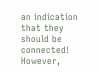an indication that they should be connected! However,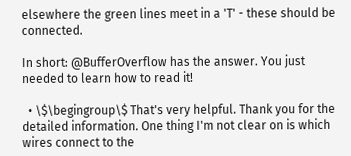elsewhere the green lines meet in a 'T' - these should be connected.

In short: @BufferOverflow has the answer. You just needed to learn how to read it!

  • \$\begingroup\$ That's very helpful. Thank you for the detailed information. One thing I'm not clear on is which wires connect to the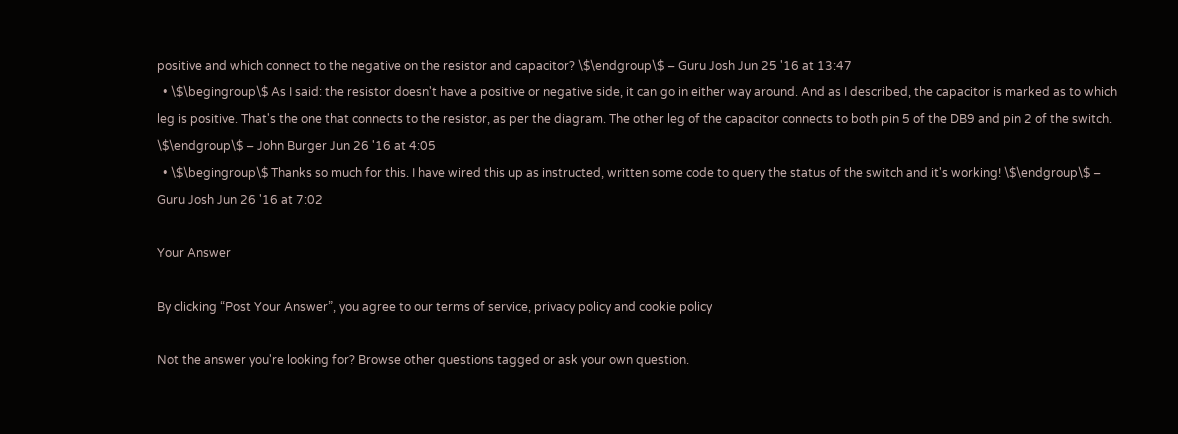positive and which connect to the negative on the resistor and capacitor? \$\endgroup\$ – Guru Josh Jun 25 '16 at 13:47
  • \$\begingroup\$ As I said: the resistor doesn't have a positive or negative side, it can go in either way around. And as I described, the capacitor is marked as to which leg is positive. That's the one that connects to the resistor, as per the diagram. The other leg of the capacitor connects to both pin 5 of the DB9 and pin 2 of the switch. \$\endgroup\$ – John Burger Jun 26 '16 at 4:05
  • \$\begingroup\$ Thanks so much for this. I have wired this up as instructed, written some code to query the status of the switch and it's working! \$\endgroup\$ – Guru Josh Jun 26 '16 at 7:02

Your Answer

By clicking “Post Your Answer”, you agree to our terms of service, privacy policy and cookie policy

Not the answer you're looking for? Browse other questions tagged or ask your own question.